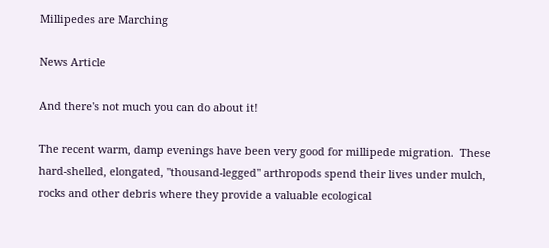Millipedes are Marching

News Article

And there's not much you can do about it!

The recent warm, damp evenings have been very good for millipede migration.  These hard-shelled, elongated, "thousand-legged" arthropods spend their lives under mulch, rocks and other debris where they provide a valuable ecological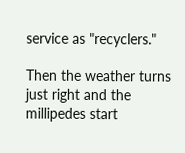service as "recyclers."

Then the weather turns just right and the millipedes start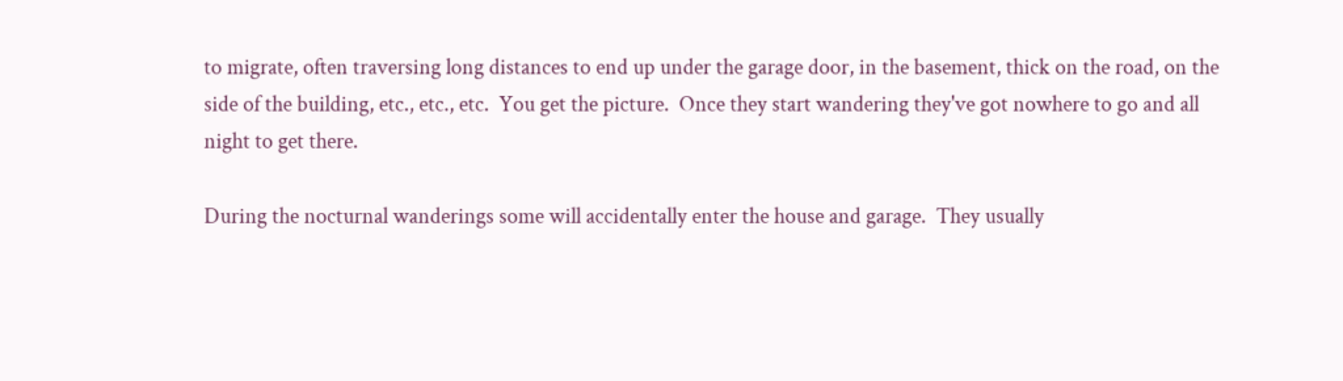to migrate, often traversing long distances to end up under the garage door, in the basement, thick on the road, on the side of the building, etc., etc., etc.  You get the picture.  Once they start wandering they've got nowhere to go and all night to get there.

During the nocturnal wanderings some will accidentally enter the house and garage.  They usually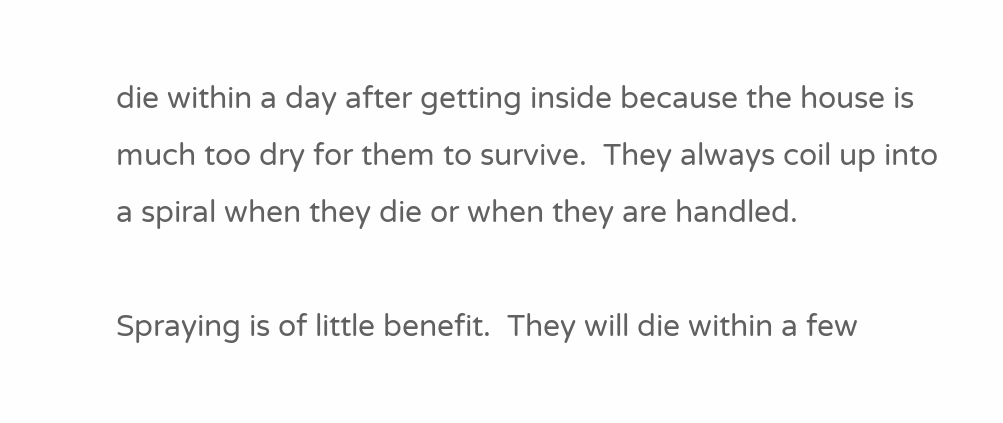die within a day after getting inside because the house is much too dry for them to survive.  They always coil up into a spiral when they die or when they are handled.

Spraying is of little benefit.  They will die within a few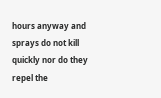hours anyway and sprays do not kill quickly nor do they repel the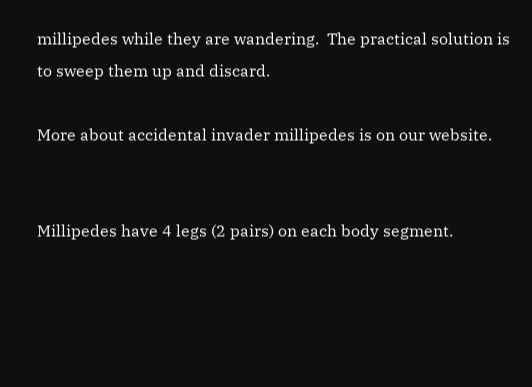millipedes while they are wandering.  The practical solution is to sweep them up and discard.

More about accidental invader millipedes is on our website.


Millipedes have 4 legs (2 pairs) on each body segment.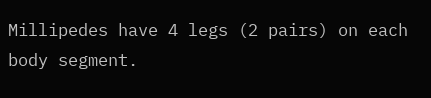Millipedes have 4 legs (2 pairs) on each body segment.